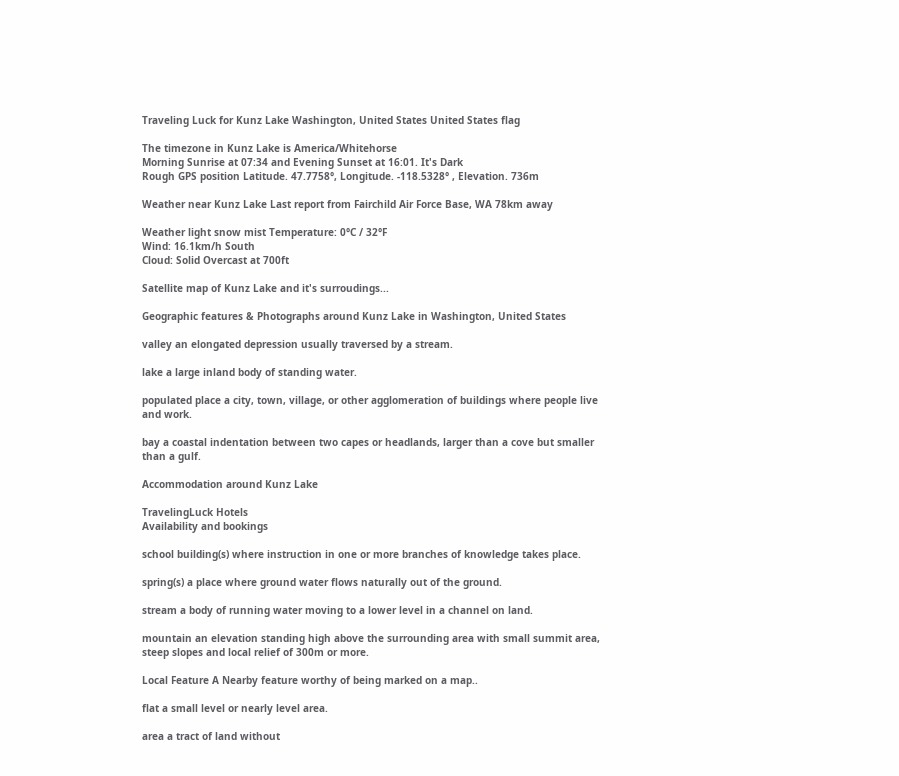Traveling Luck for Kunz Lake Washington, United States United States flag

The timezone in Kunz Lake is America/Whitehorse
Morning Sunrise at 07:34 and Evening Sunset at 16:01. It's Dark
Rough GPS position Latitude. 47.7758°, Longitude. -118.5328° , Elevation. 736m

Weather near Kunz Lake Last report from Fairchild Air Force Base, WA 78km away

Weather light snow mist Temperature: 0°C / 32°F
Wind: 16.1km/h South
Cloud: Solid Overcast at 700ft

Satellite map of Kunz Lake and it's surroudings...

Geographic features & Photographs around Kunz Lake in Washington, United States

valley an elongated depression usually traversed by a stream.

lake a large inland body of standing water.

populated place a city, town, village, or other agglomeration of buildings where people live and work.

bay a coastal indentation between two capes or headlands, larger than a cove but smaller than a gulf.

Accommodation around Kunz Lake

TravelingLuck Hotels
Availability and bookings

school building(s) where instruction in one or more branches of knowledge takes place.

spring(s) a place where ground water flows naturally out of the ground.

stream a body of running water moving to a lower level in a channel on land.

mountain an elevation standing high above the surrounding area with small summit area, steep slopes and local relief of 300m or more.

Local Feature A Nearby feature worthy of being marked on a map..

flat a small level or nearly level area.

area a tract of land without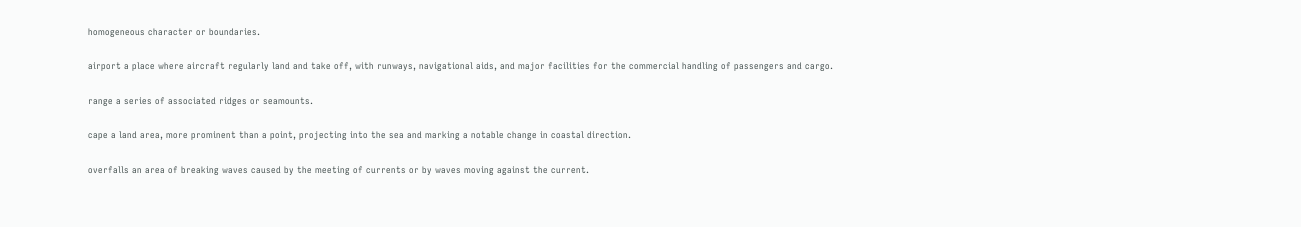homogeneous character or boundaries.

airport a place where aircraft regularly land and take off, with runways, navigational aids, and major facilities for the commercial handling of passengers and cargo.

range a series of associated ridges or seamounts.

cape a land area, more prominent than a point, projecting into the sea and marking a notable change in coastal direction.

overfalls an area of breaking waves caused by the meeting of currents or by waves moving against the current.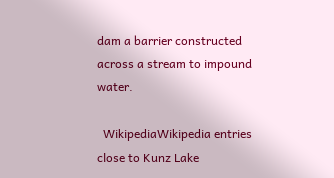dam a barrier constructed across a stream to impound water.

  WikipediaWikipedia entries close to Kunz Lake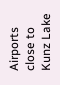Airports close to Kunz Lake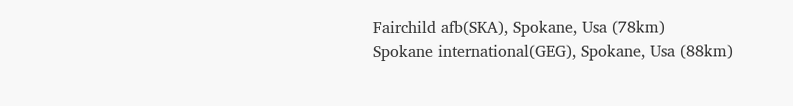Fairchild afb(SKA), Spokane, Usa (78km)
Spokane international(GEG), Spokane, Usa (88km)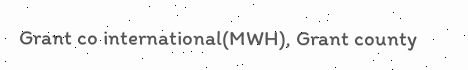Grant co international(MWH), Grant county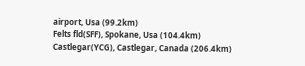airport, Usa (99.2km)
Felts fld(SFF), Spokane, Usa (104.4km)
Castlegar(YCG), Castlegar, Canada (206.4km)